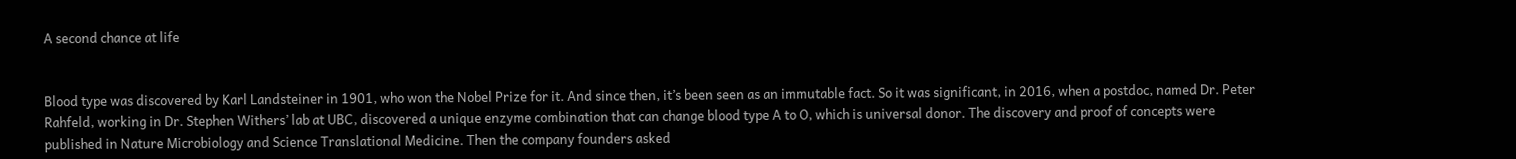A second chance at life


Blood type was discovered by Karl Landsteiner in 1901, who won the Nobel Prize for it. And since then, it’s been seen as an immutable fact. So it was significant, in 2016, when a postdoc, named Dr. Peter Rahfeld, working in Dr. Stephen Withers’ lab at UBC, discovered a unique enzyme combination that can change blood type A to O, which is universal donor. The discovery and proof of concepts were published in Nature Microbiology and Science Translational Medicine. Then the company founders asked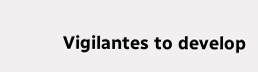Vigilantes to develop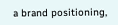a brand positioning,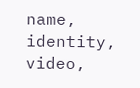name, identity, video,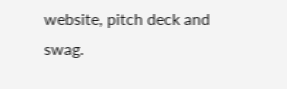website, pitch deck and swag.